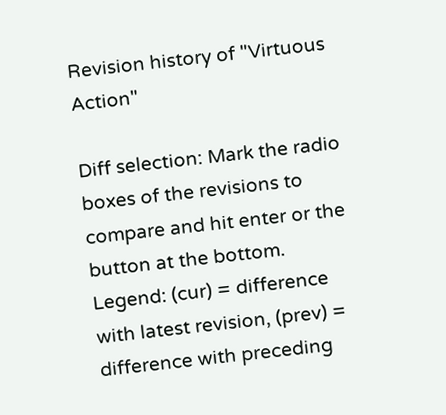Revision history of "Virtuous Action"

Diff selection: Mark the radio boxes of the revisions to compare and hit enter or the button at the bottom.
Legend: (cur) = difference with latest revision, (prev) = difference with preceding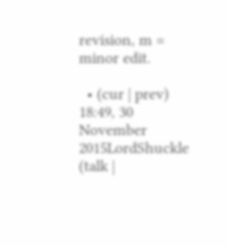revision, m = minor edit.

  • (cur | prev) 18:49, 30 November 2015LordShuckle (talk |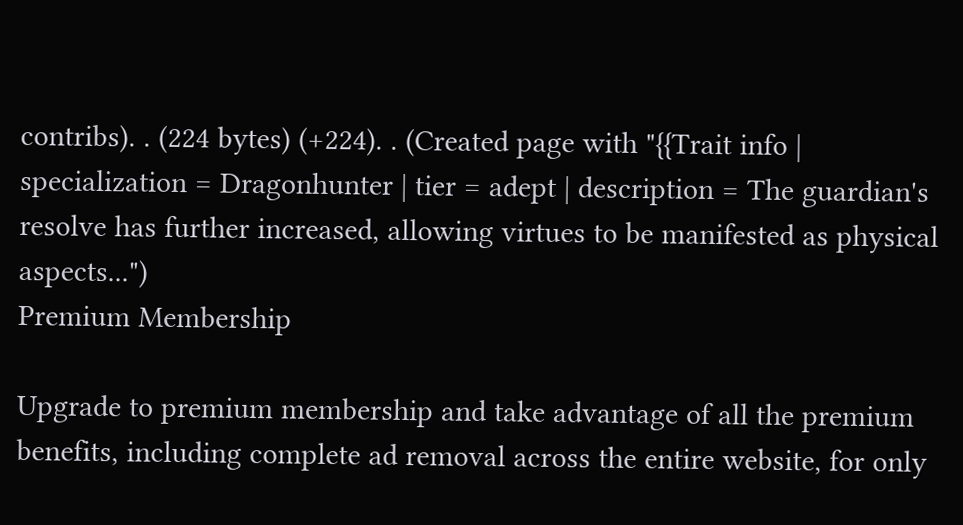contribs). . (224 bytes) (+224). . (Created page with "{{Trait info | specialization = Dragonhunter | tier = adept | description = The guardian's resolve has further increased, allowing virtues to be manifested as physical aspects...")
Premium Membership

Upgrade to premium membership and take advantage of all the premium benefits, including complete ad removal across the entire website, for only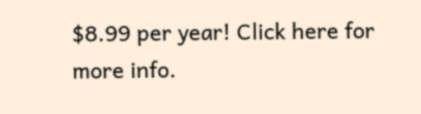$8.99 per year! Click here for more info.